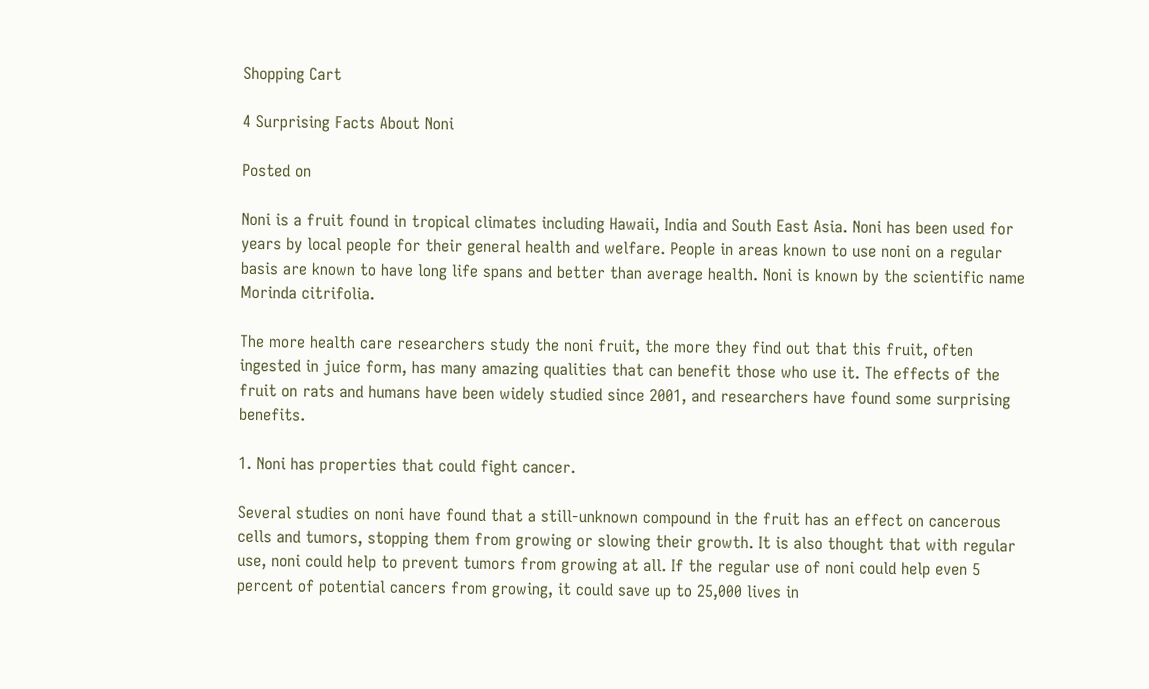Shopping Cart

4 Surprising Facts About Noni

Posted on

Noni is a fruit found in tropical climates including Hawaii, India and South East Asia. Noni has been used for years by local people for their general health and welfare. People in areas known to use noni on a regular basis are known to have long life spans and better than average health. Noni is known by the scientific name Morinda citrifolia.

The more health care researchers study the noni fruit, the more they find out that this fruit, often ingested in juice form, has many amazing qualities that can benefit those who use it. The effects of the fruit on rats and humans have been widely studied since 2001, and researchers have found some surprising benefits.

1. Noni has properties that could fight cancer.

Several studies on noni have found that a still-unknown compound in the fruit has an effect on cancerous cells and tumors, stopping them from growing or slowing their growth. It is also thought that with regular use, noni could help to prevent tumors from growing at all. If the regular use of noni could help even 5 percent of potential cancers from growing, it could save up to 25,000 lives in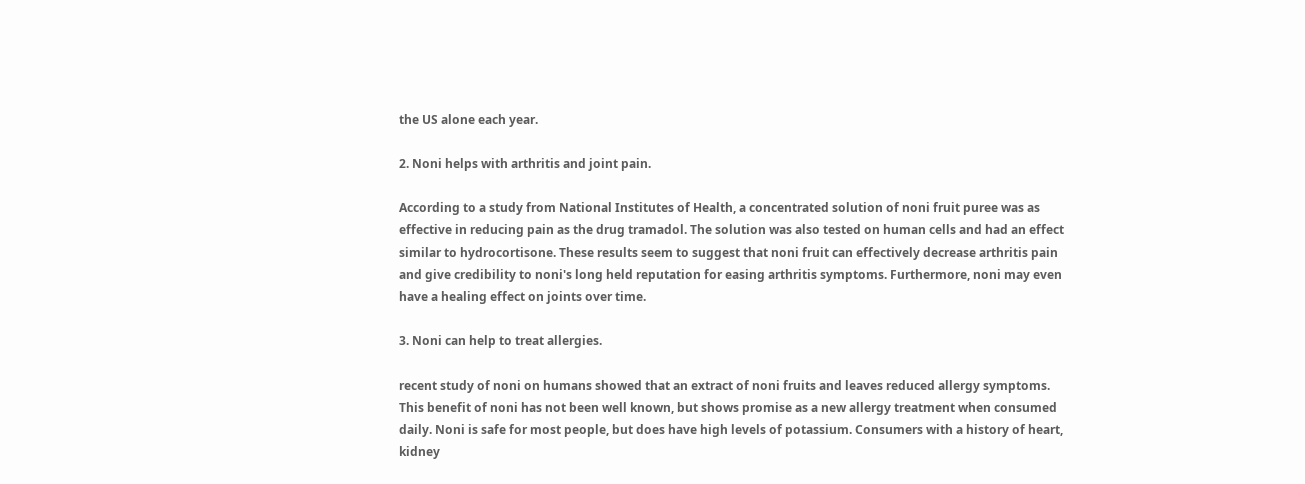the US alone each year.

2. Noni helps with arthritis and joint pain.

According to a study from National Institutes of Health, a concentrated solution of noni fruit puree was as effective in reducing pain as the drug tramadol. The solution was also tested on human cells and had an effect similar to hydrocortisone. These results seem to suggest that noni fruit can effectively decrease arthritis pain and give credibility to noni's long held reputation for easing arthritis symptoms. Furthermore, noni may even have a healing effect on joints over time.

3. Noni can help to treat allergies.

recent study of noni on humans showed that an extract of noni fruits and leaves reduced allergy symptoms. This benefit of noni has not been well known, but shows promise as a new allergy treatment when consumed daily. Noni is safe for most people, but does have high levels of potassium. Consumers with a history of heart, kidney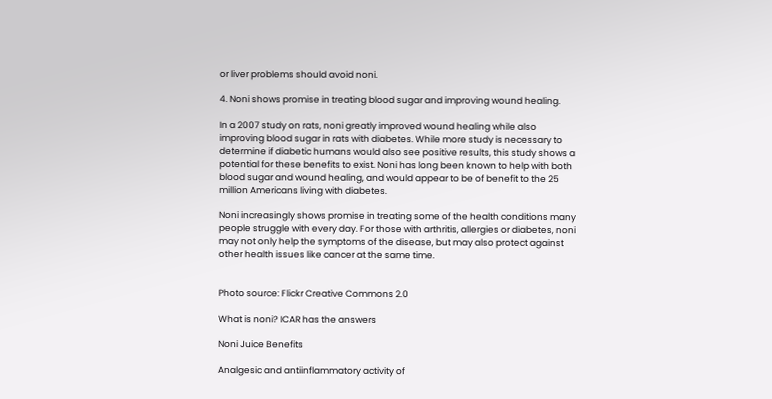or liver problems should avoid noni.

4. Noni shows promise in treating blood sugar and improving wound healing.

In a 2007 study on rats, noni greatly improved wound healing while also improving blood sugar in rats with diabetes. While more study is necessary to determine if diabetic humans would also see positive results, this study shows a potential for these benefits to exist. Noni has long been known to help with both blood sugar and wound healing, and would appear to be of benefit to the 25 million Americans living with diabetes.

Noni increasingly shows promise in treating some of the health conditions many people struggle with every day. For those with arthritis, allergies or diabetes, noni may not only help the symptoms of the disease, but may also protect against other health issues like cancer at the same time.


Photo source: Flickr Creative Commons 2.0

What is noni? ICAR has the answers

Noni Juice Benefits

Analgesic and antiinflammatory activity of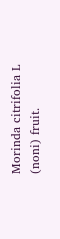Morinda citrifolia L (noni) fruit.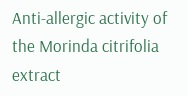Anti-allergic activity of the Morinda citrifolia extract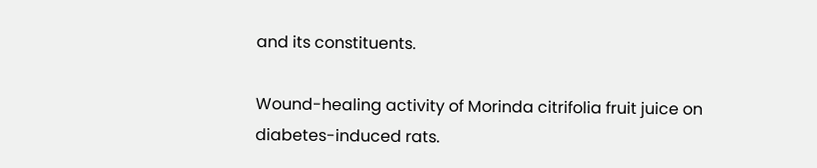and its constituents.

Wound-healing activity of Morinda citrifolia fruit juice on diabetes-induced rats.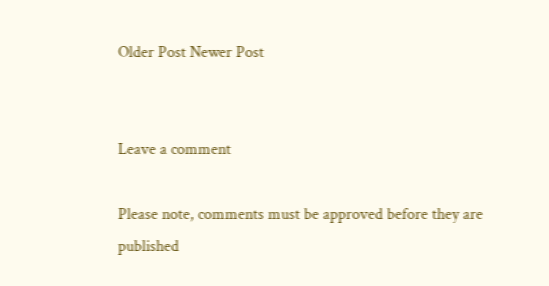Older Post Newer Post


Leave a comment

Please note, comments must be approved before they are published